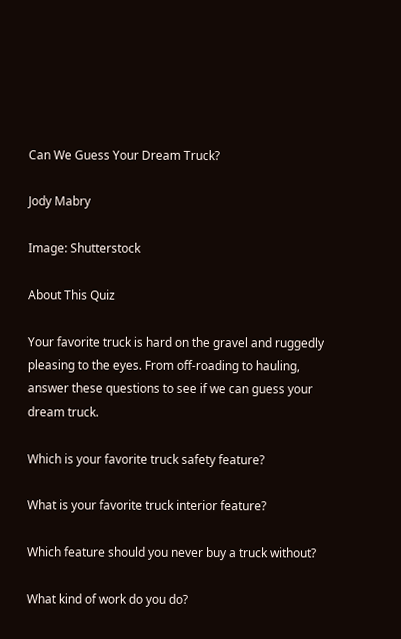Can We Guess Your Dream Truck?

Jody Mabry

Image: Shutterstock

About This Quiz

Your favorite truck is hard on the gravel and ruggedly pleasing to the eyes. From off-roading to hauling, answer these questions to see if we can guess your dream truck.

Which is your favorite truck safety feature?

What is your favorite truck interior feature?

Which feature should you never buy a truck without?

What kind of work do you do?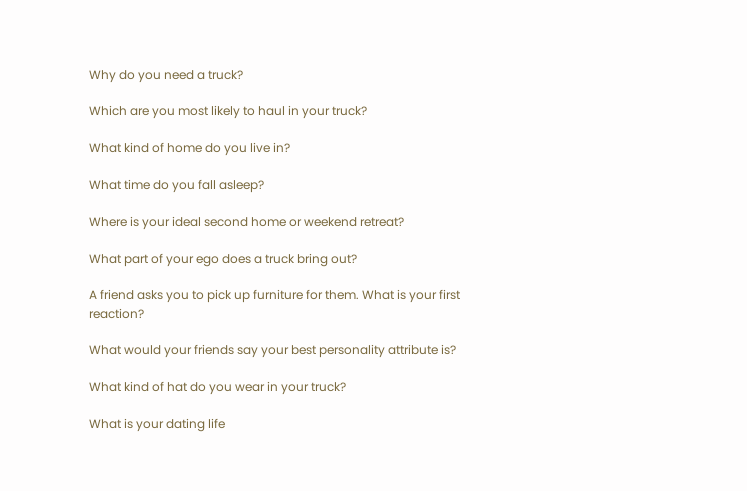Why do you need a truck?

Which are you most likely to haul in your truck?

What kind of home do you live in?

What time do you fall asleep?

Where is your ideal second home or weekend retreat?

What part of your ego does a truck bring out?

A friend asks you to pick up furniture for them. What is your first reaction?

What would your friends say your best personality attribute is?

What kind of hat do you wear in your truck?

What is your dating life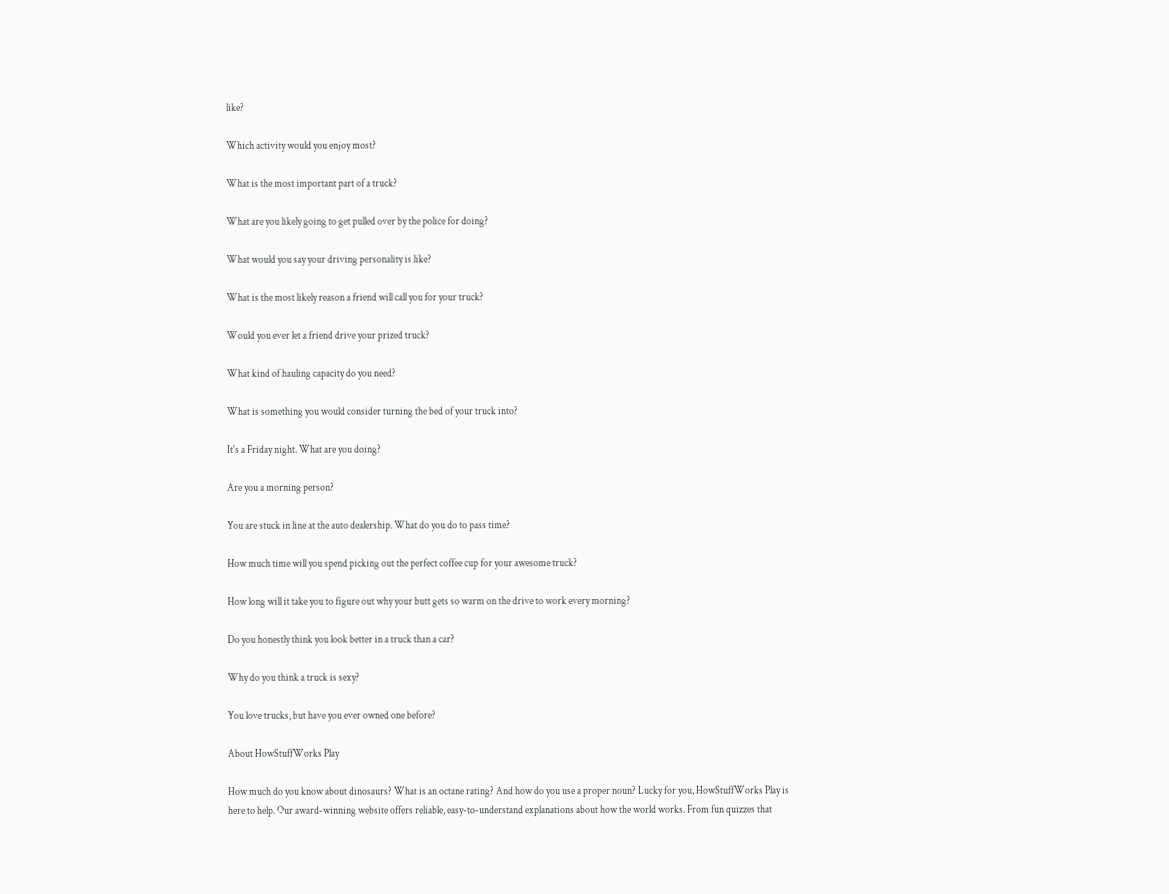like?

Which activity would you enjoy most?

What is the most important part of a truck?

What are you likely going to get pulled over by the police for doing?

What would you say your driving personality is like?

What is the most likely reason a friend will call you for your truck?

Would you ever let a friend drive your prized truck?

What kind of hauling capacity do you need?

What is something you would consider turning the bed of your truck into?

It's a Friday night. What are you doing?

Are you a morning person?

You are stuck in line at the auto dealership. What do you do to pass time?

How much time will you spend picking out the perfect coffee cup for your awesome truck?

How long will it take you to figure out why your butt gets so warm on the drive to work every morning?

Do you honestly think you look better in a truck than a car?

Why do you think a truck is sexy?

You love trucks, but have you ever owned one before?

About HowStuffWorks Play

How much do you know about dinosaurs? What is an octane rating? And how do you use a proper noun? Lucky for you, HowStuffWorks Play is here to help. Our award-winning website offers reliable, easy-to-understand explanations about how the world works. From fun quizzes that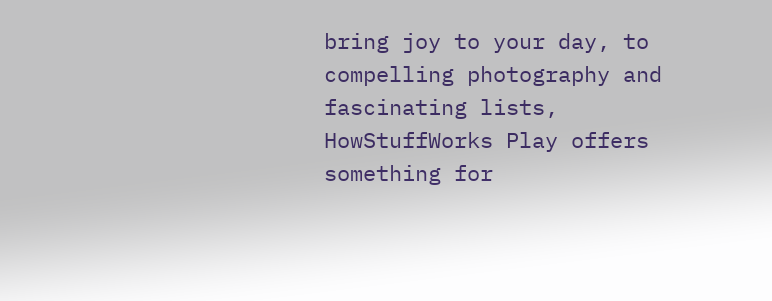bring joy to your day, to compelling photography and fascinating lists, HowStuffWorks Play offers something for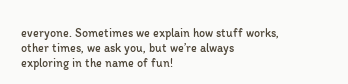everyone. Sometimes we explain how stuff works, other times, we ask you, but we’re always exploring in the name of fun!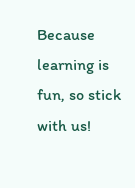Because learning is fun, so stick with us!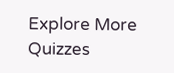Explore More Quizzes